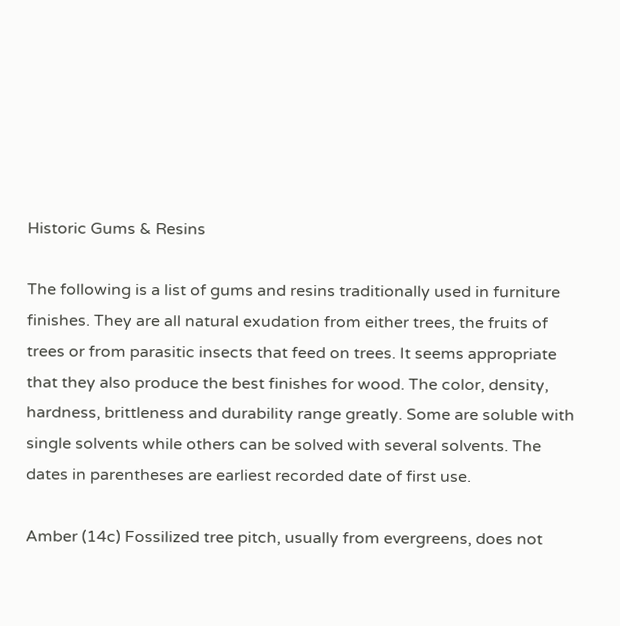Historic Gums & Resins

The following is a list of gums and resins traditionally used in furniture finishes. They are all natural exudation from either trees, the fruits of trees or from parasitic insects that feed on trees. It seems appropriate that they also produce the best finishes for wood. The color, density, hardness, brittleness and durability range greatly. Some are soluble with single solvents while others can be solved with several solvents. The dates in parentheses are earliest recorded date of first use.

Amber (14c) Fossilized tree pitch, usually from evergreens, does not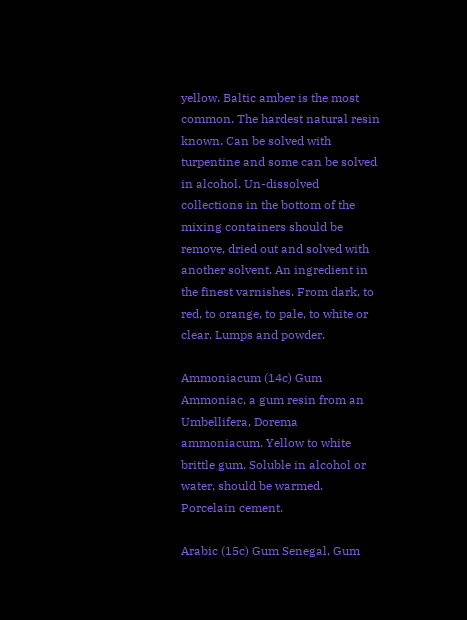yellow. Baltic amber is the most common. The hardest natural resin known. Can be solved with turpentine and some can be solved in alcohol. Un-dissolved collections in the bottom of the mixing containers should be remove, dried out and solved with another solvent. An ingredient in the finest varnishes. From dark, to red, to orange, to pale, to white or clear. Lumps and powder.

Ammoniacum (14c) Gum Ammoniac, a gum resin from an Umbellifera, Dorema ammoniacum. Yellow to white brittle gum. Soluble in alcohol or water, should be warmed. Porcelain cement.

Arabic (15c) Gum Senegal, Gum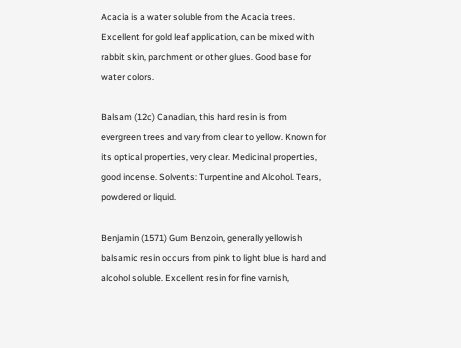Acacia is a water soluble from the Acacia trees. Excellent for gold leaf application, can be mixed with rabbit skin, parchment or other glues. Good base for water colors.

Balsam (12c) Canadian, this hard resin is from evergreen trees and vary from clear to yellow. Known for its optical properties, very clear. Medicinal properties, good incense. Solvents: Turpentine and Alcohol. Tears, powdered or liquid.

Benjamin (1571) Gum Benzoin, generally yellowish balsamic resin occurs from pink to light blue is hard and alcohol soluble. Excellent resin for fine varnish,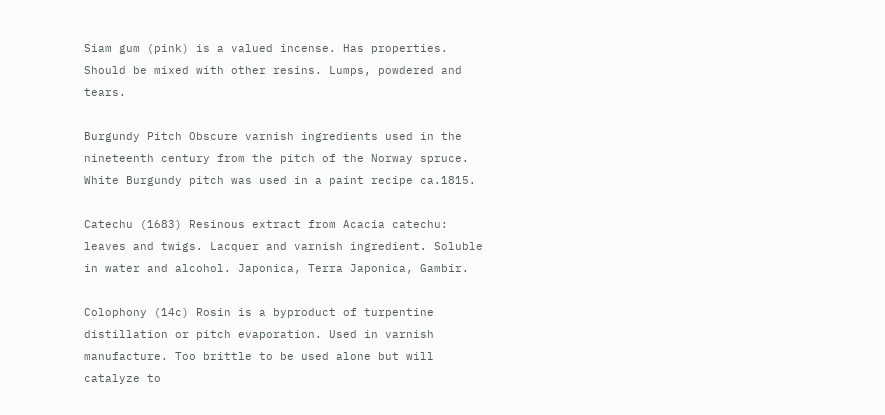Siam gum (pink) is a valued incense. Has properties. Should be mixed with other resins. Lumps, powdered and tears.

Burgundy Pitch Obscure varnish ingredients used in the nineteenth century from the pitch of the Norway spruce. White Burgundy pitch was used in a paint recipe ca.1815.

Catechu (1683) Resinous extract from Acacia catechu: leaves and twigs. Lacquer and varnish ingredient. Soluble in water and alcohol. Japonica, Terra Japonica, Gambir.

Colophony (14c) Rosin is a byproduct of turpentine distillation or pitch evaporation. Used in varnish manufacture. Too brittle to be used alone but will catalyze to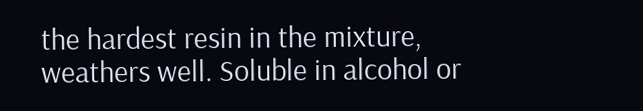the hardest resin in the mixture, weathers well. Soluble in alcohol or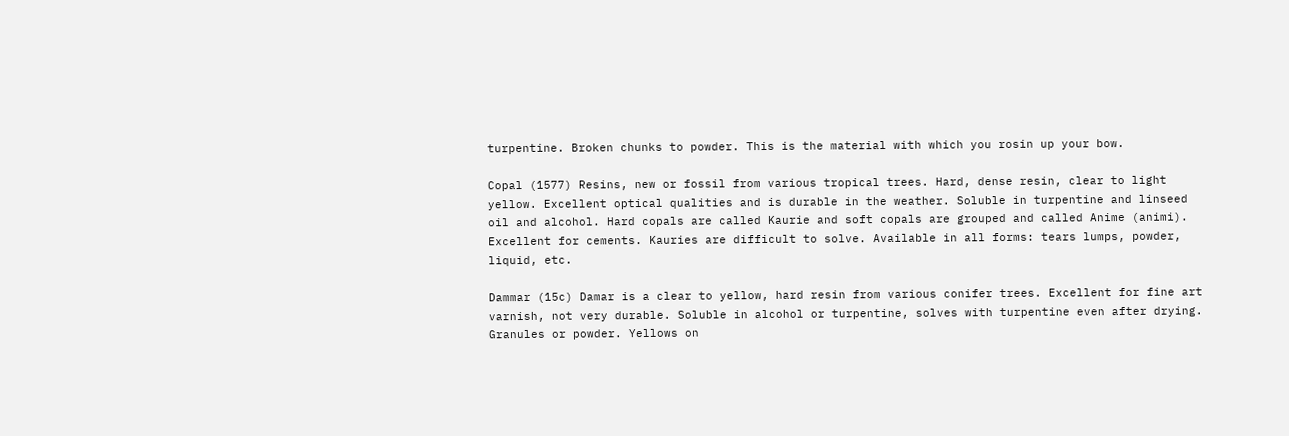turpentine. Broken chunks to powder. This is the material with which you rosin up your bow.

Copal (1577) Resins, new or fossil from various tropical trees. Hard, dense resin, clear to light yellow. Excellent optical qualities and is durable in the weather. Soluble in turpentine and linseed oil and alcohol. Hard copals are called Kaurie and soft copals are grouped and called Anime (animi). Excellent for cements. Kauries are difficult to solve. Available in all forms: tears lumps, powder, liquid, etc.

Dammar (15c) Damar is a clear to yellow, hard resin from various conifer trees. Excellent for fine art varnish, not very durable. Soluble in alcohol or turpentine, solves with turpentine even after drying. Granules or powder. Yellows on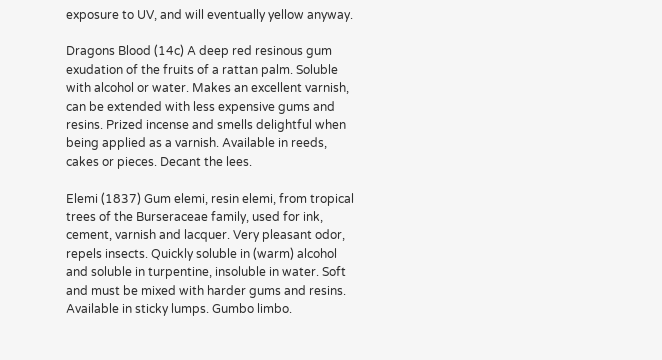exposure to UV, and will eventually yellow anyway.

Dragons Blood (14c) A deep red resinous gum exudation of the fruits of a rattan palm. Soluble with alcohol or water. Makes an excellent varnish, can be extended with less expensive gums and resins. Prized incense and smells delightful when being applied as a varnish. Available in reeds, cakes or pieces. Decant the lees.

Elemi (1837) Gum elemi, resin elemi, from tropical trees of the Burseraceae family, used for ink, cement, varnish and lacquer. Very pleasant odor, repels insects. Quickly soluble in (warm) alcohol and soluble in turpentine, insoluble in water. Soft and must be mixed with harder gums and resins. Available in sticky lumps. Gumbo limbo.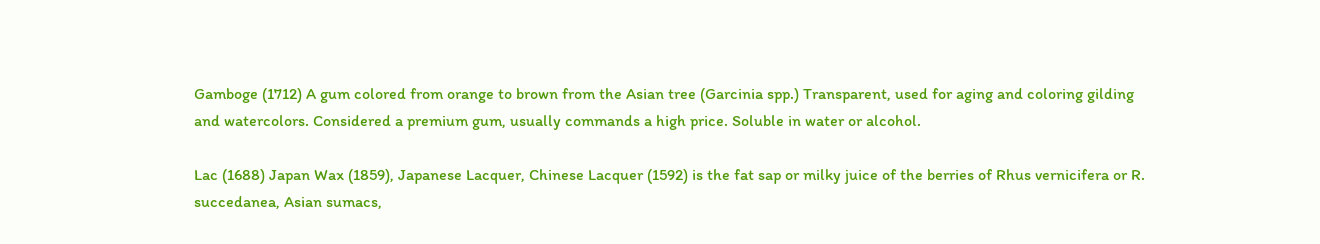Gamboge (1712) A gum colored from orange to brown from the Asian tree (Garcinia spp.) Transparent, used for aging and coloring gilding and watercolors. Considered a premium gum, usually commands a high price. Soluble in water or alcohol.

Lac (1688) Japan Wax (1859), Japanese Lacquer, Chinese Lacquer (1592) is the fat sap or milky juice of the berries of Rhus vernicifera or R. succedanea, Asian sumacs,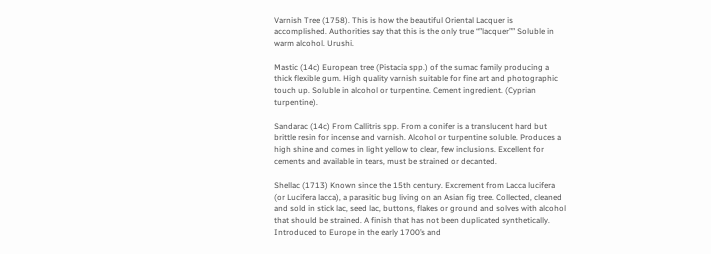Varnish Tree (1758). This is how the beautiful Oriental Lacquer is accomplished. Authorities say that this is the only true “”lacquer”” Soluble in warm alcohol. Urushi.

Mastic (14c) European tree (Pistacia spp.) of the sumac family producing a thick flexible gum. High quality varnish suitable for fine art and photographic touch up. Soluble in alcohol or turpentine. Cement ingredient. (Cyprian turpentine).

Sandarac (14c) From Callitris spp. From a conifer is a translucent hard but brittle resin for incense and varnish. Alcohol or turpentine soluble. Produces a high shine and comes in light yellow to clear, few inclusions. Excellent for cements and available in tears, must be strained or decanted.

Shellac (1713) Known since the 15th century. Excrement from Lacca lucifera (or Lucifera lacca), a parasitic bug living on an Asian fig tree. Collected, cleaned and sold in stick lac, seed lac, buttons, flakes or ground and solves with alcohol that should be strained. A finish that has not been duplicated synthetically. Introduced to Europe in the early 1700’s and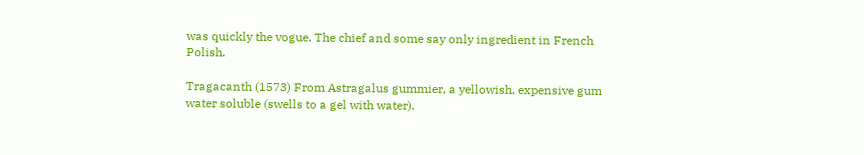was quickly the vogue. The chief and some say only ingredient in French Polish.

Tragacanth (1573) From Astragalus gummier, a yellowish, expensive gum water soluble (swells to a gel with water).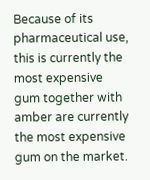Because of its pharmaceutical use, this is currently the most expensive gum together with amber are currently the most expensive gum on the market.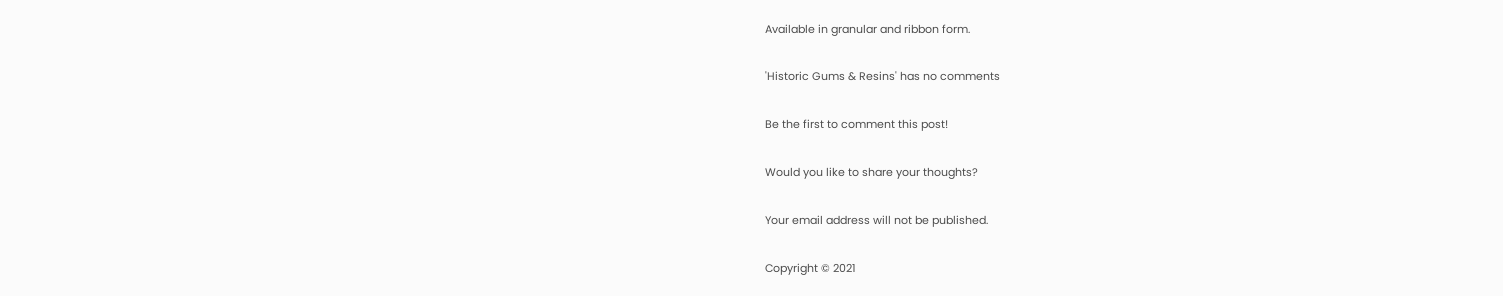Available in granular and ribbon form.

'Historic Gums & Resins' has no comments

Be the first to comment this post!

Would you like to share your thoughts?

Your email address will not be published.

Copyright © 2021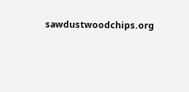sawdustwoodchips.org